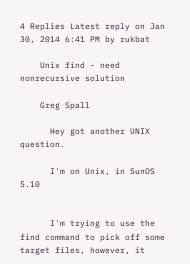4 Replies Latest reply on Jan 30, 2014 6:41 PM by rukbat

    Unix find - need nonrecursive solution

    Greg Spall

      Hey got another UNIX question.

      I'm on Unix, in SunOS 5.10


      I'm trying to use the find command to pick off some target files, however, it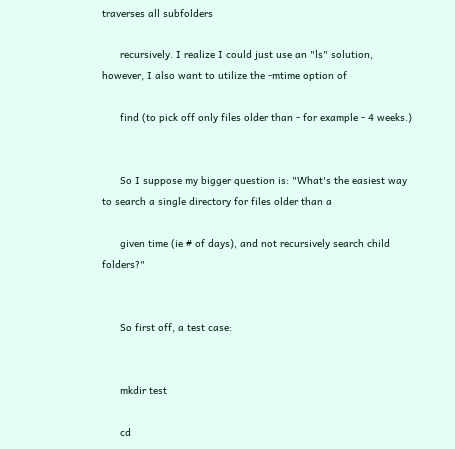traverses all subfolders

      recursively. I realize I could just use an "ls" solution, however, I also want to utilize the -mtime option of

      find (to pick off only files older than - for example - 4 weeks.)


      So I suppose my bigger question is: "What's the easiest way to search a single directory for files older than a

      given time (ie # of days), and not recursively search child folders?"


      So first off, a test case:


      mkdir test

      cd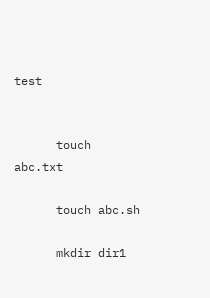test


      touch abc.txt

      touch abc.sh

      mkdir dir1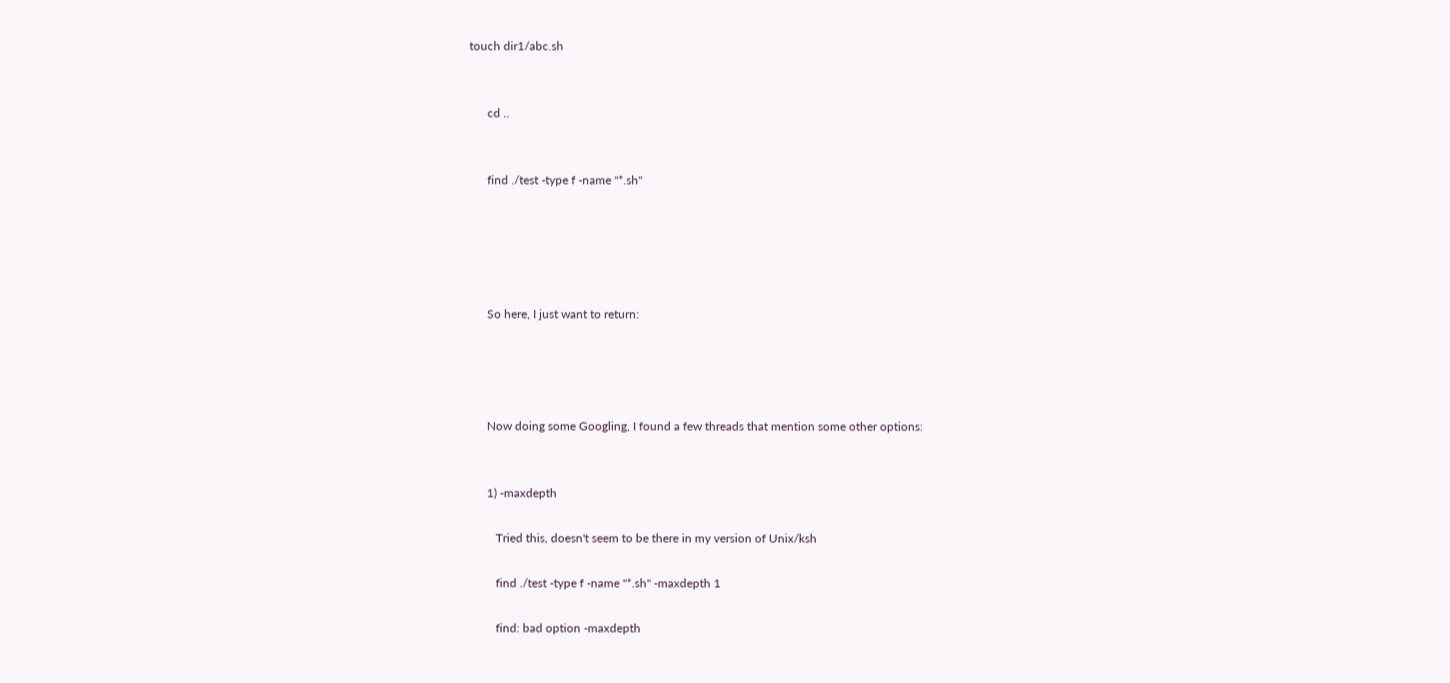touch dir1/abc.sh


      cd ..


      find ./test -type f -name "*.sh"





      So here, I just want to return:




      Now doing some Googling, I found a few threads that mention some other options:


      1) -maxdepth

         Tried this, doesn't seem to be there in my version of Unix/ksh

         find ./test -type f -name "*.sh" -maxdepth 1

         find: bad option -maxdepth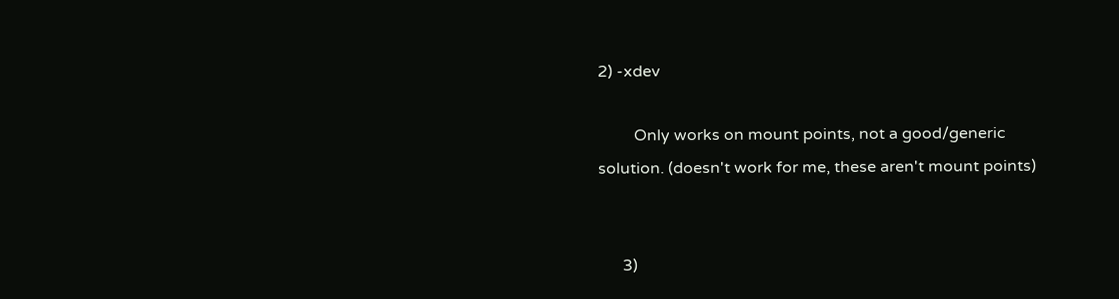2) -xdev

         Only works on mount points, not a good/generic solution. (doesn't work for me, these aren't mount points)


      3)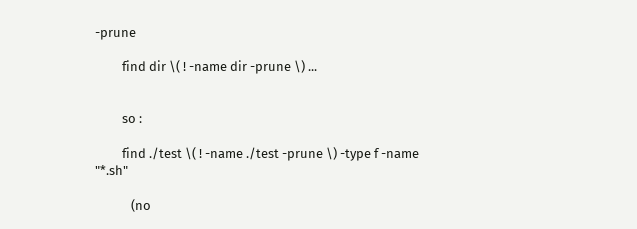-prune

         find dir \( ! -name dir -prune \) ...


         so :

         find ./test \( ! -name ./test -prune \) -type f -name "*.sh"

            (no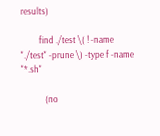results)

         find ./test \( ! -name "./test" -prune \) -type f -name "*.sh"

            (no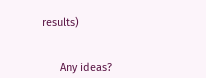results)


      Any ideas?